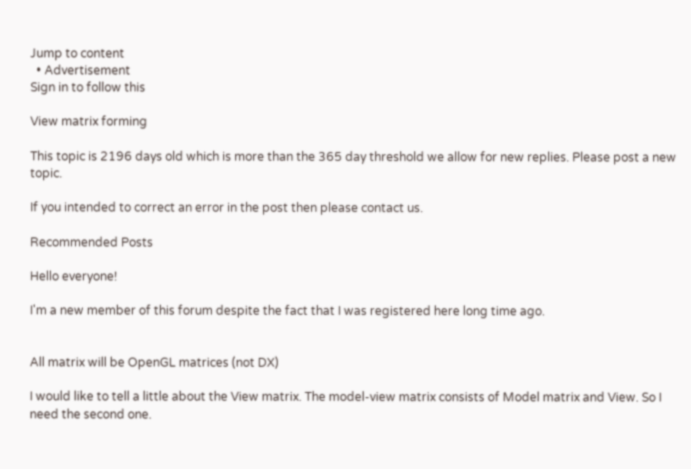Jump to content
  • Advertisement
Sign in to follow this

View matrix forming

This topic is 2196 days old which is more than the 365 day threshold we allow for new replies. Please post a new topic.

If you intended to correct an error in the post then please contact us.

Recommended Posts

Hello everyone!

I'm a new member of this forum despite the fact that I was registered here long time ago.


All matrix will be OpenGL matrices (not DX)

I would like to tell a little about the View matrix. The model-view matrix consists of Model matrix and View. So I need the second one.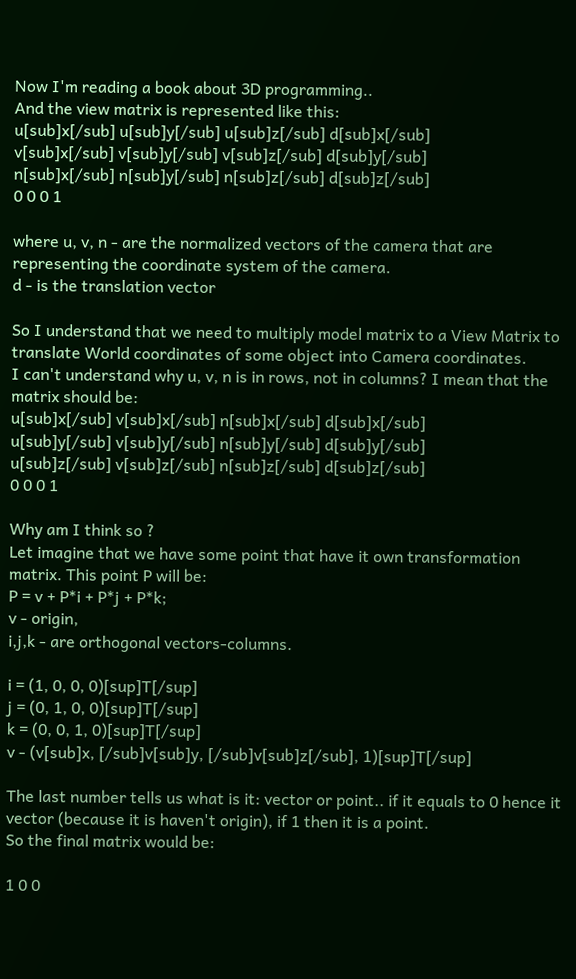Now I'm reading a book about 3D programming..
And the view matrix is represented like this:
u[sub]x[/sub] u[sub]y[/sub] u[sub]z[/sub] d[sub]x[/sub]
v[sub]x[/sub] v[sub]y[/sub] v[sub]z[/sub] d[sub]y[/sub]
n[sub]x[/sub] n[sub]y[/sub] n[sub]z[/sub] d[sub]z[/sub]
0 0 0 1

where u, v, n - are the normalized vectors of the camera that are representing the coordinate system of the camera.
d - is the translation vector

So I understand that we need to multiply model matrix to a View Matrix to translate World coordinates of some object into Camera coordinates.
I can't understand why u, v, n is in rows, not in columns? I mean that the matrix should be:
u[sub]x[/sub] v[sub]x[/sub] n[sub]x[/sub] d[sub]x[/sub]
u[sub]y[/sub] v[sub]y[/sub] n[sub]y[/sub] d[sub]y[/sub]
u[sub]z[/sub] v[sub]z[/sub] n[sub]z[/sub] d[sub]z[/sub]
0 0 0 1

Why am I think so ?
Let imagine that we have some point that have it own transformation matrix. This point P will be:
P = v + P*i + P*j + P*k;
v - origin,
i,j,k - are orthogonal vectors-columns.

i = (1, 0, 0, 0)[sup]T[/sup]
j = (0, 1, 0, 0)[sup]T[/sup]
k = (0, 0, 1, 0)[sup]T[/sup]
v - (v[sub]x, [/sub]v[sub]y, [/sub]v[sub]z[/sub], 1)[sup]T[/sup]

The last number tells us what is it: vector or point.. if it equals to 0 hence it vector (because it is haven't origin), if 1 then it is a point.
So the final matrix would be:

1 0 0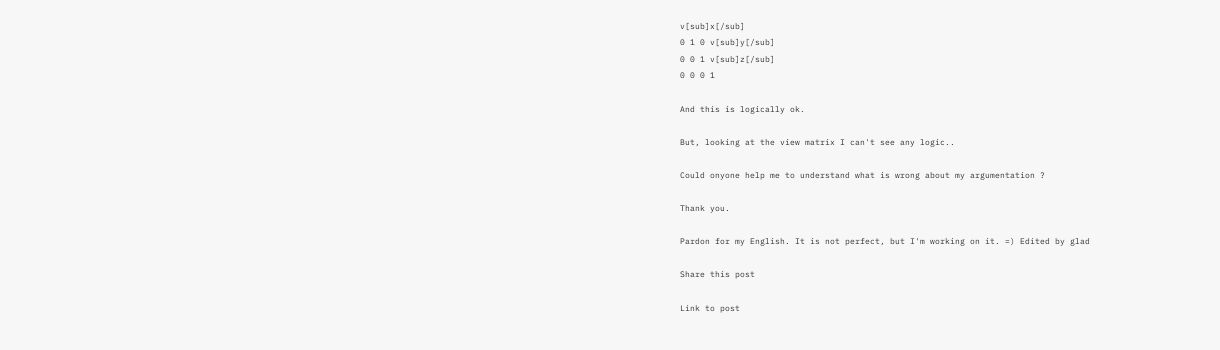v[sub]x[/sub]
0 1 0 v[sub]y[/sub]
0 0 1 v[sub]z[/sub]
0 0 0 1

And this is logically ok.

But, looking at the view matrix I can't see any logic..

Could onyone help me to understand what is wrong about my argumentation ?

Thank you.

Pardon for my English. It is not perfect, but I'm working on it. =) Edited by glad

Share this post

Link to post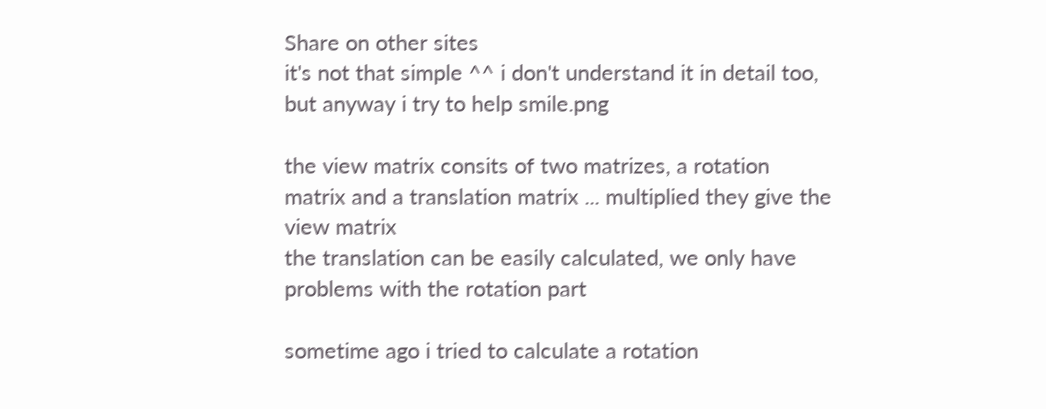Share on other sites
it's not that simple ^^ i don't understand it in detail too, but anyway i try to help smile.png

the view matrix consits of two matrizes, a rotation matrix and a translation matrix ... multiplied they give the view matrix
the translation can be easily calculated, we only have problems with the rotation part

sometime ago i tried to calculate a rotation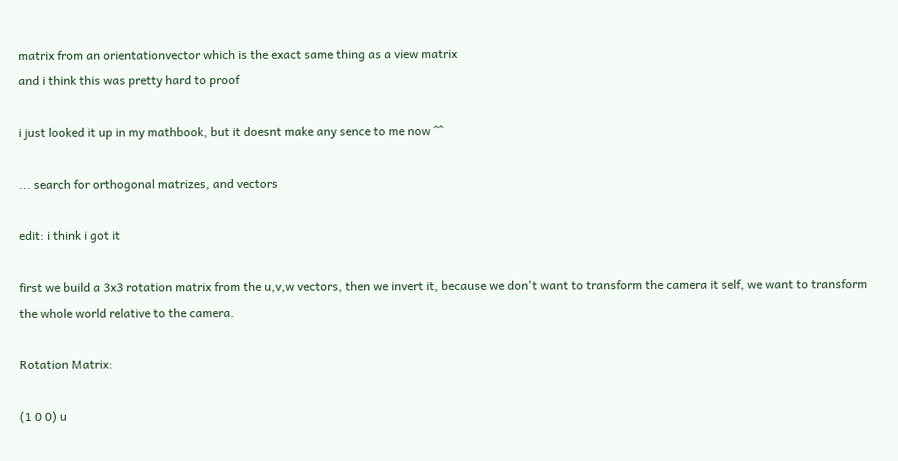matrix from an orientationvector which is the exact same thing as a view matrix
and i think this was pretty hard to proof

i just looked it up in my mathbook, but it doesnt make any sence to me now ^^

... search for orthogonal matrizes, and vectors

edit: i think i got it

first we build a 3x3 rotation matrix from the u,v,w vectors, then we invert it, because we don't want to transform the camera it self, we want to transform the whole world relative to the camera.

Rotation Matrix:

(1 0 0) u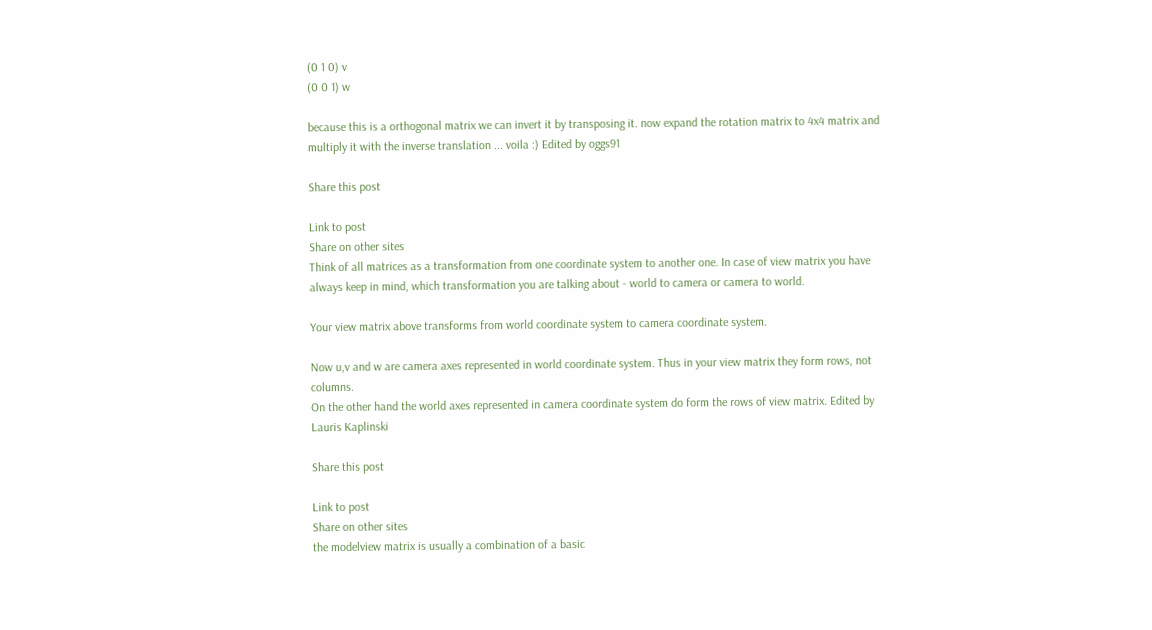(0 1 0) v
(0 0 1) w

because this is a orthogonal matrix we can invert it by transposing it. now expand the rotation matrix to 4x4 matrix and multiply it with the inverse translation ... voila :) Edited by oggs91

Share this post

Link to post
Share on other sites
Think of all matrices as a transformation from one coordinate system to another one. In case of view matrix you have always keep in mind, which transformation you are talking about - world to camera or camera to world.

Your view matrix above transforms from world coordinate system to camera coordinate system.

Now u,v and w are camera axes represented in world coordinate system. Thus in your view matrix they form rows, not columns.
On the other hand the world axes represented in camera coordinate system do form the rows of view matrix. Edited by Lauris Kaplinski

Share this post

Link to post
Share on other sites
the modelview matrix is usually a combination of a basic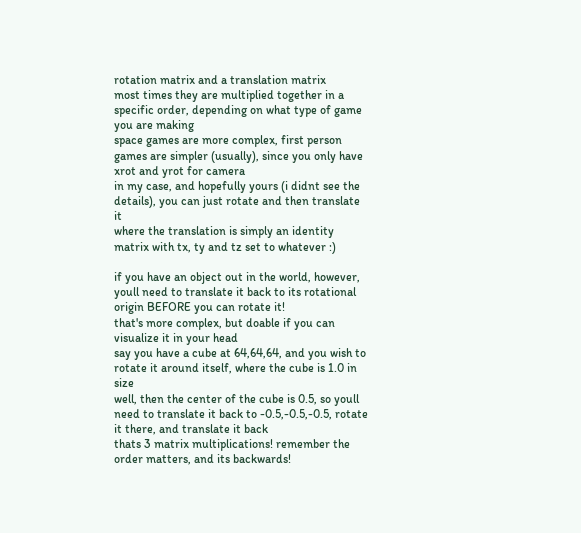rotation matrix and a translation matrix
most times they are multiplied together in a specific order, depending on what type of game you are making
space games are more complex, first person games are simpler (usually), since you only have xrot and yrot for camera
in my case, and hopefully yours (i didnt see the details), you can just rotate and then translate it
where the translation is simply an identity matrix with tx, ty and tz set to whatever :)

if you have an object out in the world, however, youll need to translate it back to its rotational origin BEFORE you can rotate it!
that's more complex, but doable if you can visualize it in your head
say you have a cube at 64,64,64, and you wish to rotate it around itself, where the cube is 1.0 in size
well, then the center of the cube is 0.5, so youll need to translate it back to -0.5,-0.5,-0.5, rotate it there, and translate it back
thats 3 matrix multiplications! remember the order matters, and its backwards!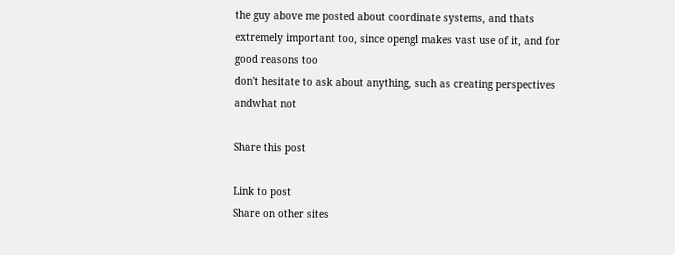the guy above me posted about coordinate systems, and thats extremely important too, since opengl makes vast use of it, and for good reasons too
don't hesitate to ask about anything, such as creating perspectives andwhat not

Share this post

Link to post
Share on other sites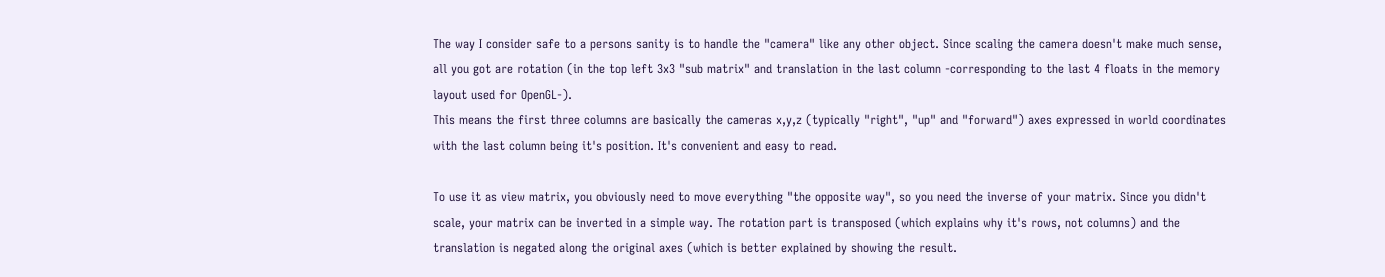The way I consider safe to a persons sanity is to handle the "camera" like any other object. Since scaling the camera doesn't make much sense, all you got are rotation (in the top left 3x3 "sub matrix" and translation in the last column -corresponding to the last 4 floats in the memory layout used for OpenGL-).
This means the first three columns are basically the cameras x,y,z (typically "right", "up" and "forward") axes expressed in world coordinates with the last column being it's position. It's convenient and easy to read.

To use it as view matrix, you obviously need to move everything "the opposite way", so you need the inverse of your matrix. Since you didn't scale, your matrix can be inverted in a simple way. The rotation part is transposed (which explains why it's rows, not columns) and the translation is negated along the original axes (which is better explained by showing the result.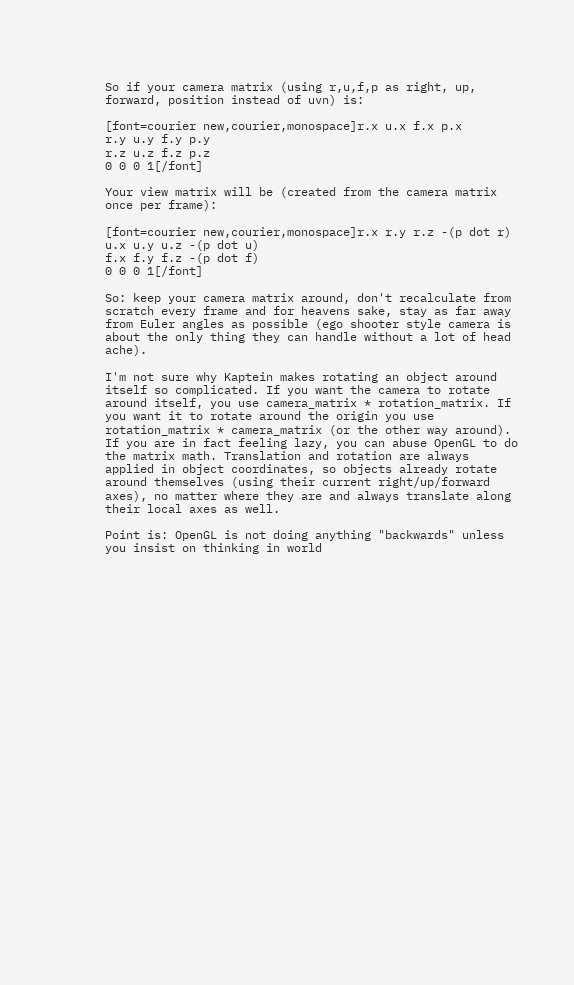So if your camera matrix (using r,u,f,p as right, up, forward, position instead of uvn) is:

[font=courier new,courier,monospace]r.x u.x f.x p.x
r.y u.y f.y p.y
r.z u.z f.z p.z
0 0 0 1[/font]

Your view matrix will be (created from the camera matrix once per frame):

[font=courier new,courier,monospace]r.x r.y r.z -(p dot r)
u.x u.y u.z -(p dot u)
f.x f.y f.z -(p dot f)
0 0 0 1[/font]

So: keep your camera matrix around, don't recalculate from scratch every frame and for heavens sake, stay as far away from Euler angles as possible (ego shooter style camera is about the only thing they can handle without a lot of head ache).

I'm not sure why Kaptein makes rotating an object around itself so complicated. If you want the camera to rotate around itself, you use camera_matrix * rotation_matrix. If you want it to rotate around the origin you use rotation_matrix * camera_matrix (or the other way around). If you are in fact feeling lazy, you can abuse OpenGL to do the matrix math. Translation and rotation are always applied in object coordinates, so objects already rotate around themselves (using their current right/up/forward axes), no matter where they are and always translate along their local axes as well.

Point is: OpenGL is not doing anything "backwards" unless you insist on thinking in world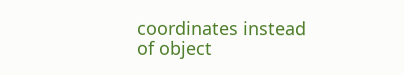coordinates instead of object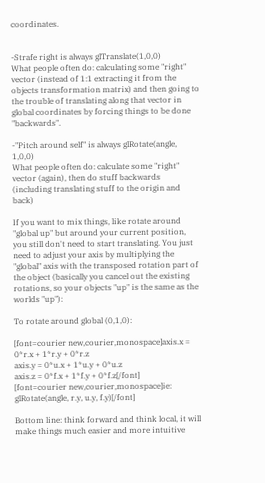coordinates.


-Strafe right is always glTranslate(1,0,0)
What people often do: calculating some "right" vector (instead of 1:1 extracting it from the objects transformation matrix) and then going to the trouble of translating along that vector in global coordinates by forcing things to be done "backwards".

-"Pitch around self" is always glRotate(angle, 1,0,0)
What people often do: calculate some "right" vector (again), then do stuff backwards (including translating stuff to the origin and back)

If you want to mix things, like rotate around "global up" but around your current position, you still don't need to start translating. You just need to adjust your axis by multiplying the "global" axis with the transposed rotation part of the object (basically you cancel out the existing rotations, so your objects "up" is the same as the worlds "up"):

To rotate around global (0,1,0):

[font=courier new,courier,monospace]axis.x = 0*r.x + 1*r.y + 0*r.z
axis.y = 0*u.x + 1*u.y + 0*u.z
axis.z = 0*f.x + 1*f.y + 0*f.z[/font]
[font=courier new,courier,monospace]ie: glRotate(angle, r.y, u.y, f.y)[/font]

Bottom line: think forward and think local, it will make things much easier and more intuitive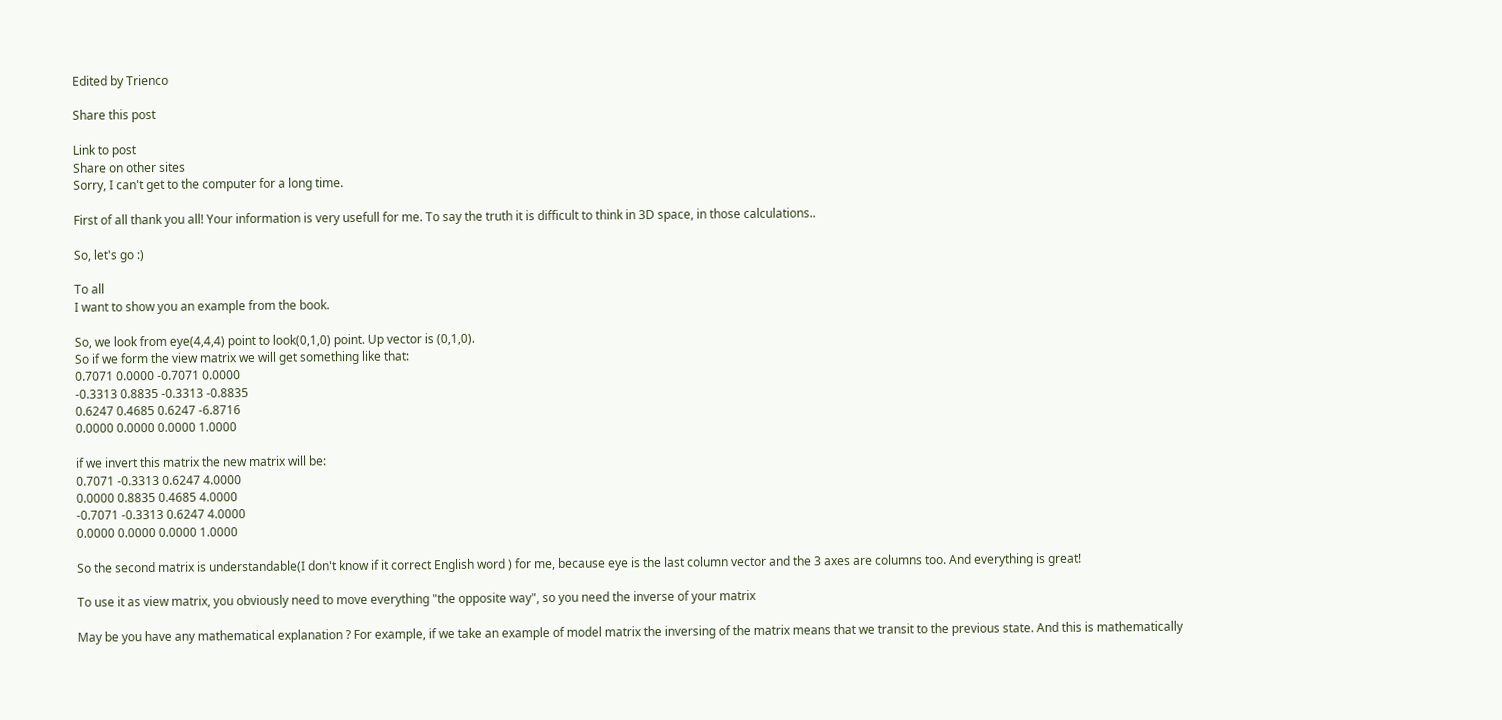Edited by Trienco

Share this post

Link to post
Share on other sites
Sorry, I can't get to the computer for a long time.

First of all thank you all! Your information is very usefull for me. To say the truth it is difficult to think in 3D space, in those calculations..

So, let's go :)

To all
I want to show you an example from the book.

So, we look from eye(4,4,4) point to look(0,1,0) point. Up vector is (0,1,0).
So if we form the view matrix we will get something like that:
0.7071 0.0000 -0.7071 0.0000
-0.3313 0.8835 -0.3313 -0.8835
0.6247 0.4685 0.6247 -6.8716
0.0000 0.0000 0.0000 1.0000

if we invert this matrix the new matrix will be:
0.7071 -0.3313 0.6247 4.0000
0.0000 0.8835 0.4685 4.0000
-0.7071 -0.3313 0.6247 4.0000
0.0000 0.0000 0.0000 1.0000

So the second matrix is understandable(I don't know if it correct English word ) for me, because eye is the last column vector and the 3 axes are columns too. And everything is great!

To use it as view matrix, you obviously need to move everything "the opposite way", so you need the inverse of your matrix

May be you have any mathematical explanation ? For example, if we take an example of model matrix the inversing of the matrix means that we transit to the previous state. And this is mathematically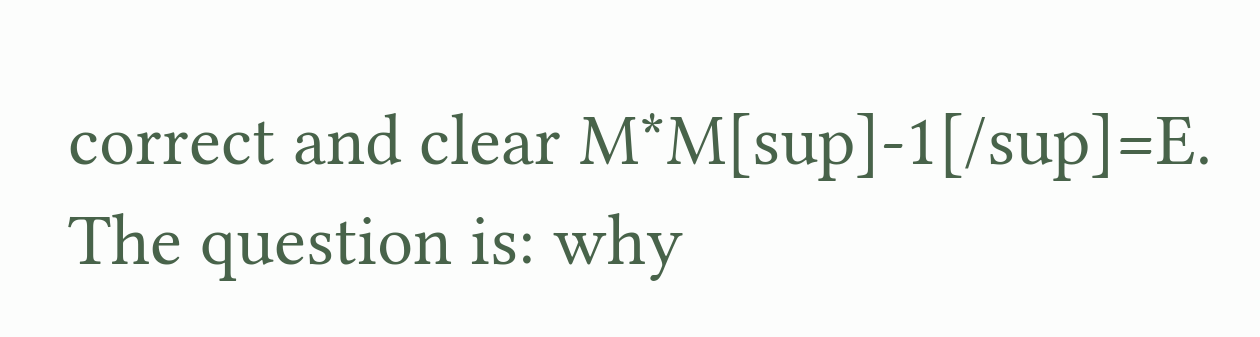correct and clear M*M[sup]-1[/sup]=E. The question is: why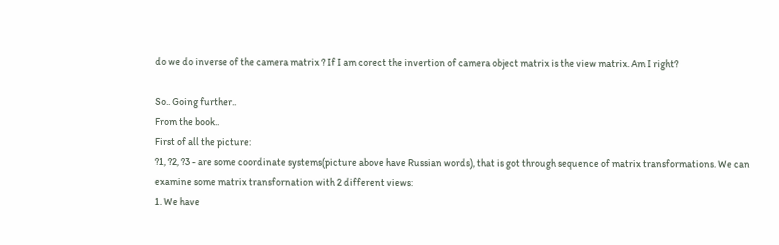do we do inverse of the camera matrix ? If I am corect the invertion of camera object matrix is the view matrix. Am I right?

So.. Going further..
From the book..
First of all the picture:
?1, ?2, ?3 - are some coordinate systems(picture above have Russian words), that is got through sequence of matrix transformations. We can examine some matrix transfornation with 2 different views:
1. We have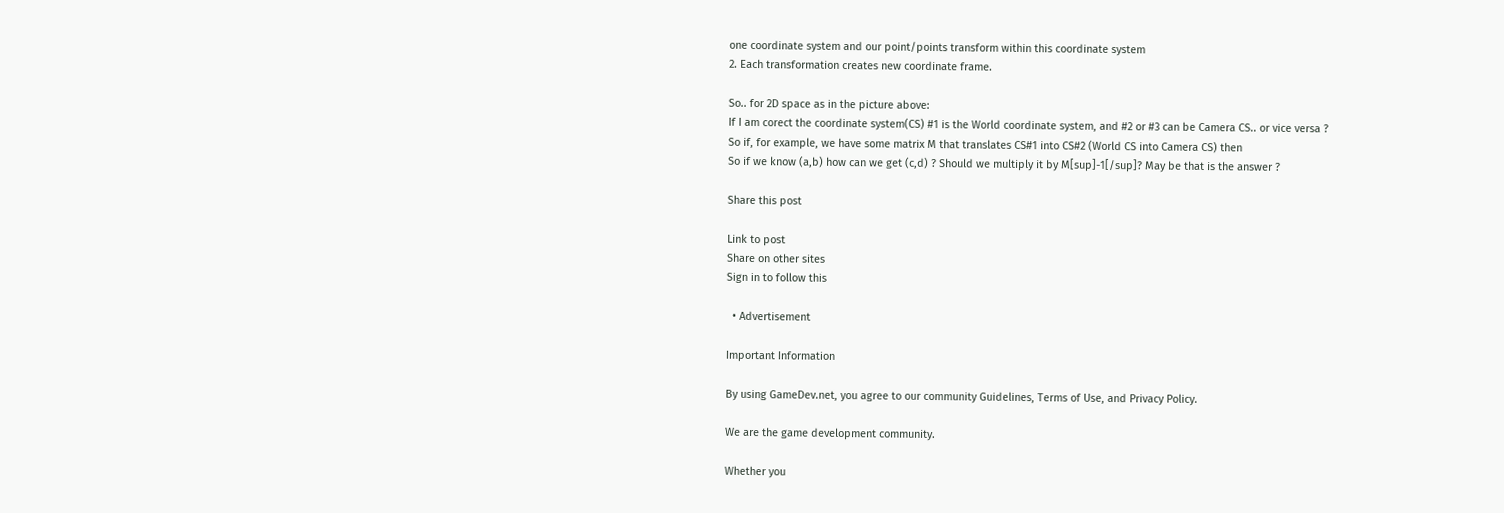one coordinate system and our point/points transform within this coordinate system
2. Each transformation creates new coordinate frame.

So.. for 2D space as in the picture above:
If I am corect the coordinate system(CS) #1 is the World coordinate system, and #2 or #3 can be Camera CS.. or vice versa ?
So if, for example, we have some matrix M that translates CS#1 into CS#2 (World CS into Camera CS) then
So if we know (a,b) how can we get (c,d) ? Should we multiply it by M[sup]-1[/sup]? May be that is the answer ?

Share this post

Link to post
Share on other sites
Sign in to follow this

  • Advertisement

Important Information

By using GameDev.net, you agree to our community Guidelines, Terms of Use, and Privacy Policy.

We are the game development community.

Whether you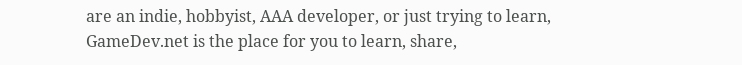are an indie, hobbyist, AAA developer, or just trying to learn, GameDev.net is the place for you to learn, share,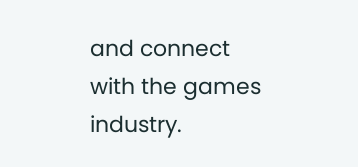and connect with the games industry.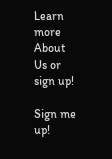Learn more About Us or sign up!

Sign me up!